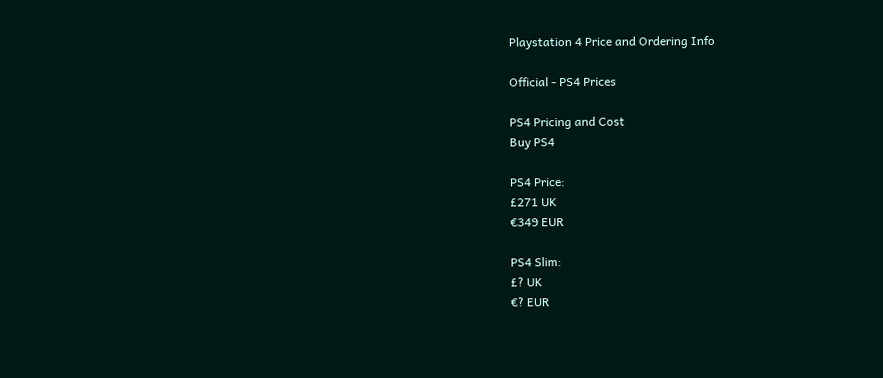Playstation 4 Price and Ordering Info

Official - PS4 Prices

PS4 Pricing and Cost
Buy PS4

PS4 Price:
£271 UK
€349 EUR

PS4 Slim:
£? UK
€? EUR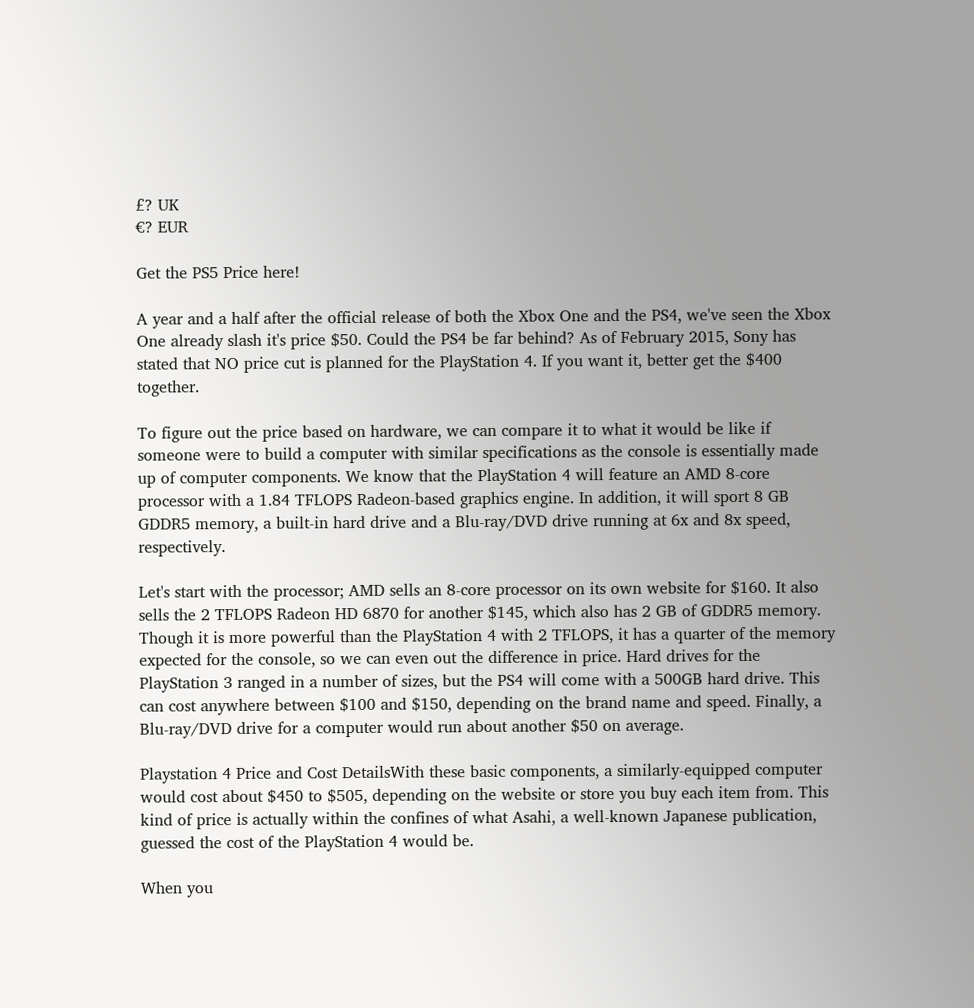£? UK
€? EUR

Get the PS5 Price here!

A year and a half after the official release of both the Xbox One and the PS4, we've seen the Xbox One already slash it's price $50. Could the PS4 be far behind? As of February 2015, Sony has stated that NO price cut is planned for the PlayStation 4. If you want it, better get the $400 together.

To figure out the price based on hardware, we can compare it to what it would be like if someone were to build a computer with similar specifications as the console is essentially made up of computer components. We know that the PlayStation 4 will feature an AMD 8-core processor with a 1.84 TFLOPS Radeon-based graphics engine. In addition, it will sport 8 GB GDDR5 memory, a built-in hard drive and a Blu-ray/DVD drive running at 6x and 8x speed, respectively.

Let's start with the processor; AMD sells an 8-core processor on its own website for $160. It also sells the 2 TFLOPS Radeon HD 6870 for another $145, which also has 2 GB of GDDR5 memory. Though it is more powerful than the PlayStation 4 with 2 TFLOPS, it has a quarter of the memory expected for the console, so we can even out the difference in price. Hard drives for the PlayStation 3 ranged in a number of sizes, but the PS4 will come with a 500GB hard drive. This can cost anywhere between $100 and $150, depending on the brand name and speed. Finally, a Blu-ray/DVD drive for a computer would run about another $50 on average.

Playstation 4 Price and Cost DetailsWith these basic components, a similarly-equipped computer would cost about $450 to $505, depending on the website or store you buy each item from. This kind of price is actually within the confines of what Asahi, a well-known Japanese publication, guessed the cost of the PlayStation 4 would be.

When you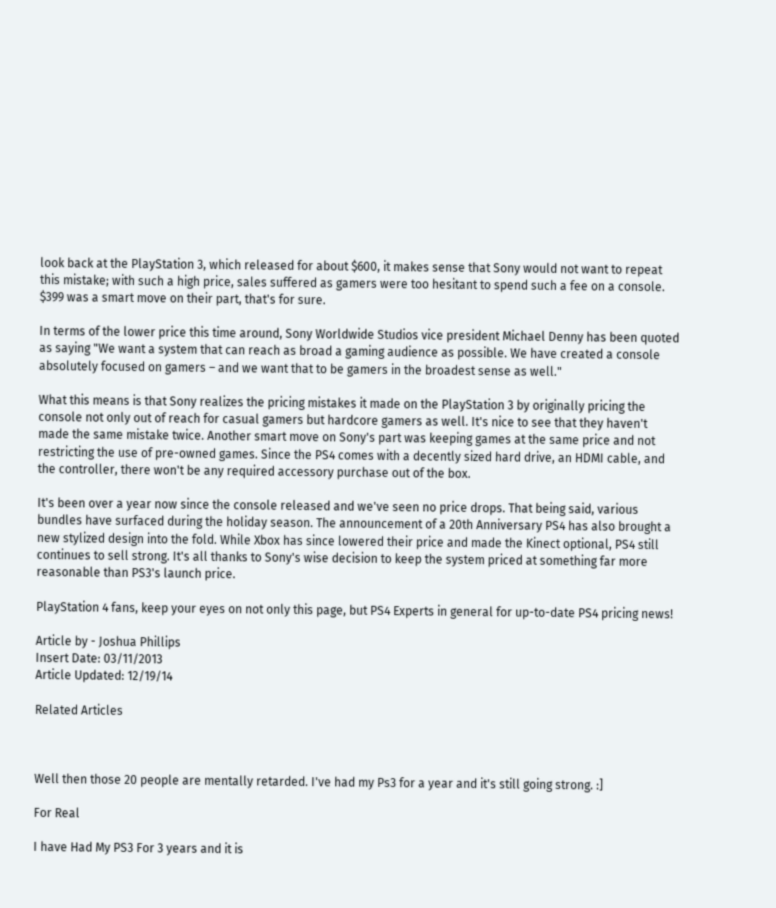look back at the PlayStation 3, which released for about $600, it makes sense that Sony would not want to repeat this mistake; with such a high price, sales suffered as gamers were too hesitant to spend such a fee on a console. $399 was a smart move on their part, that's for sure.

In terms of the lower price this time around, Sony Worldwide Studios vice president Michael Denny has been quoted as saying "We want a system that can reach as broad a gaming audience as possible. We have created a console absolutely focused on gamers – and we want that to be gamers in the broadest sense as well."

What this means is that Sony realizes the pricing mistakes it made on the PlayStation 3 by originally pricing the console not only out of reach for casual gamers but hardcore gamers as well. It's nice to see that they haven't made the same mistake twice. Another smart move on Sony's part was keeping games at the same price and not restricting the use of pre-owned games. Since the PS4 comes with a decently sized hard drive, an HDMI cable, and the controller, there won't be any required accessory purchase out of the box.

It's been over a year now since the console released and we've seen no price drops. That being said, various bundles have surfaced during the holiday season. The announcement of a 20th Anniversary PS4 has also brought a new stylized design into the fold. While Xbox has since lowered their price and made the Kinect optional, PS4 still continues to sell strong. It's all thanks to Sony's wise decision to keep the system priced at something far more reasonable than PS3's launch price.

PlayStation 4 fans, keep your eyes on not only this page, but PS4 Experts in general for up-to-date PS4 pricing news!

Article by - Joshua Phillips
Insert Date: 03/11/2013
Article Updated: 12/19/14

Related Articles



Well then those 20 people are mentally retarded. I've had my Ps3 for a year and it's still going strong. :]

For Real

I have Had My PS3 For 3 years and it is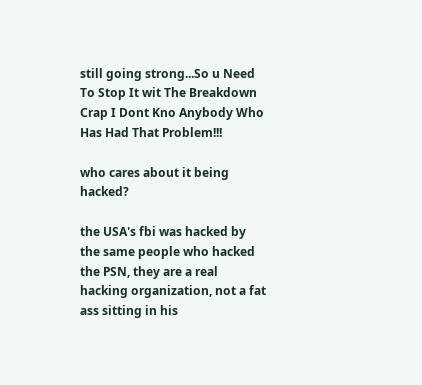still going strong...So u Need To Stop It wit The Breakdown Crap I Dont Kno Anybody Who Has Had That Problem!!!

who cares about it being hacked?

the USA's fbi was hacked by the same people who hacked the PSN, they are a real hacking organization, not a fat ass sitting in his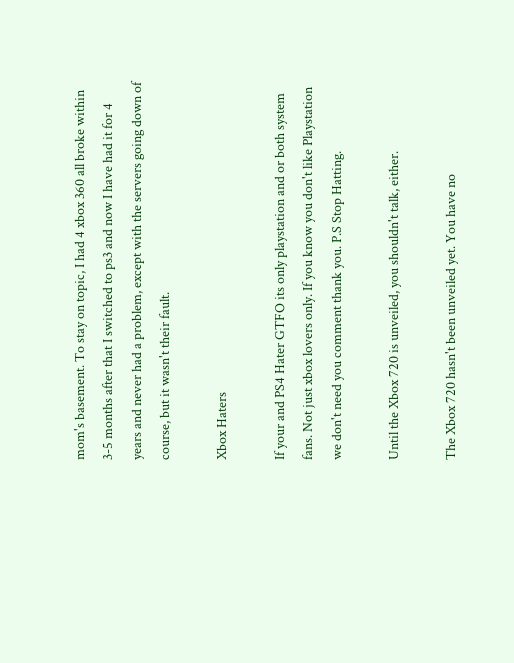mom's basement. To stay on topic, I had 4 xbox 360 all broke within 3-5 months after that I switched to ps3 and now I have had it for 4 years and never had a problem, except with the servers going down of course, but it wasn't their fault.

Xbox Haters

If your and PS4 Hater GTFO its only playstation and or both system fans. Not just xbox lovers only. If you know you don't like Playstation we don't need you comment thank you. P.S Stop Hatting.

Until the Xbox 720 is unveiled, you shouldn't talk, either.

The Xbox 720 hasn't been unveiled yet. You have no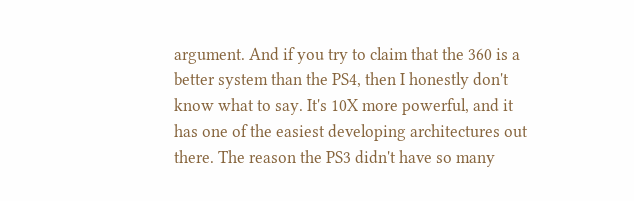argument. And if you try to claim that the 360 is a better system than the PS4, then I honestly don't know what to say. It's 10X more powerful, and it has one of the easiest developing architectures out there. The reason the PS3 didn't have so many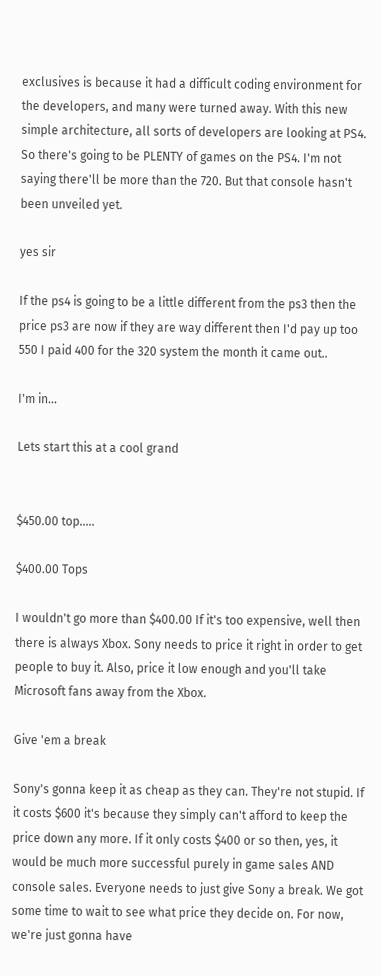exclusives is because it had a difficult coding environment for the developers, and many were turned away. With this new simple architecture, all sorts of developers are looking at PS4. So there's going to be PLENTY of games on the PS4. I'm not saying there'll be more than the 720. But that console hasn't been unveiled yet.

yes sir

If the ps4 is going to be a little different from the ps3 then the price ps3 are now if they are way different then I'd pay up too 550 I paid 400 for the 320 system the month it came out..

I'm in...

Lets start this at a cool grand


$450.00 top.....

$400.00 Tops

I wouldn't go more than $400.00 If it's too expensive, well then there is always Xbox. Sony needs to price it right in order to get people to buy it. Also, price it low enough and you'll take Microsoft fans away from the Xbox.

Give 'em a break

Sony's gonna keep it as cheap as they can. They're not stupid. If it costs $600 it's because they simply can't afford to keep the price down any more. If it only costs $400 or so then, yes, it would be much more successful purely in game sales AND console sales. Everyone needs to just give Sony a break. We got some time to wait to see what price they decide on. For now, we're just gonna have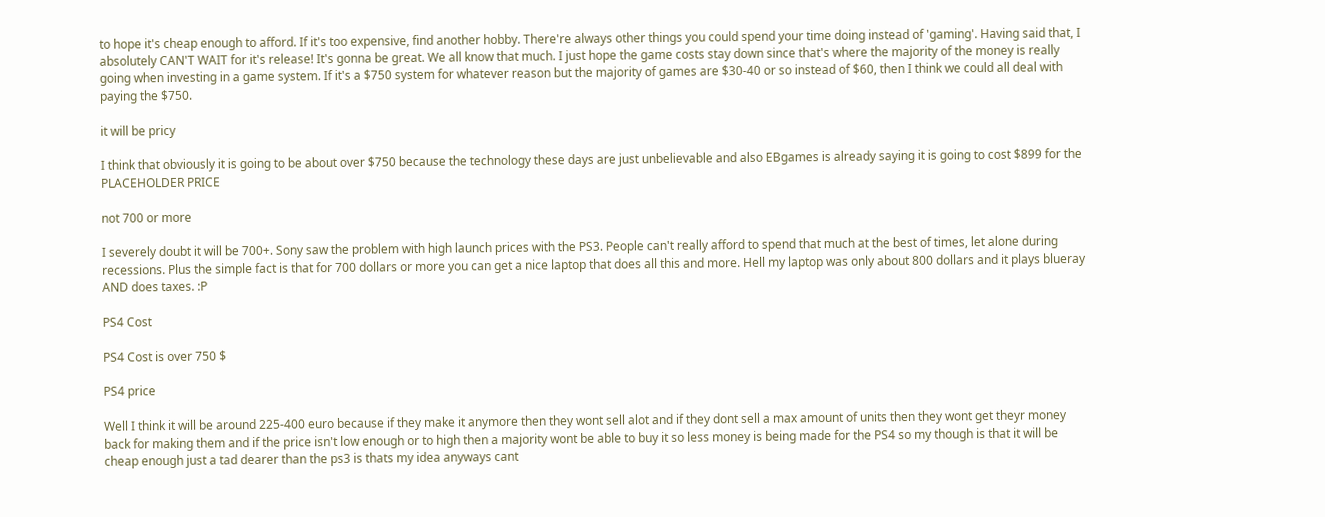to hope it's cheap enough to afford. If it's too expensive, find another hobby. There're always other things you could spend your time doing instead of 'gaming'. Having said that, I absolutely CAN'T WAIT for it's release! It's gonna be great. We all know that much. I just hope the game costs stay down since that's where the majority of the money is really going when investing in a game system. If it's a $750 system for whatever reason but the majority of games are $30-40 or so instead of $60, then I think we could all deal with paying the $750.

it will be pricy

I think that obviously it is going to be about over $750 because the technology these days are just unbelievable and also EBgames is already saying it is going to cost $899 for the PLACEHOLDER PRICE

not 700 or more

I severely doubt it will be 700+. Sony saw the problem with high launch prices with the PS3. People can't really afford to spend that much at the best of times, let alone during recessions. Plus the simple fact is that for 700 dollars or more you can get a nice laptop that does all this and more. Hell my laptop was only about 800 dollars and it plays blueray AND does taxes. :P

PS4 Cost

PS4 Cost is over 750 $

PS4 price

Well I think it will be around 225-400 euro because if they make it anymore then they wont sell alot and if they dont sell a max amount of units then they wont get theyr money back for making them and if the price isn't low enough or to high then a majority wont be able to buy it so less money is being made for the PS4 so my though is that it will be cheap enough just a tad dearer than the ps3 is thats my idea anyways cant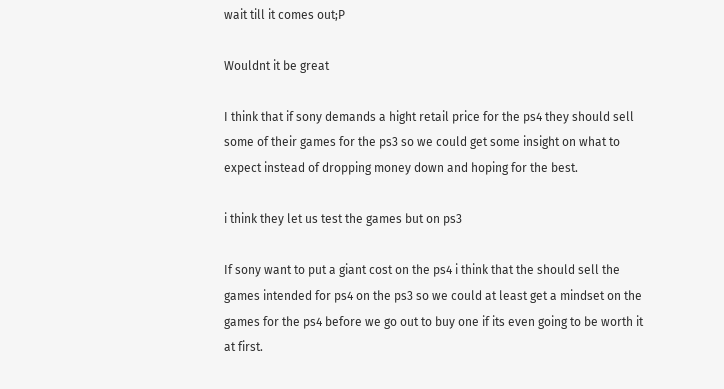wait till it comes out;P

Wouldnt it be great

I think that if sony demands a hight retail price for the ps4 they should sell some of their games for the ps3 so we could get some insight on what to expect instead of dropping money down and hoping for the best.

i think they let us test the games but on ps3

If sony want to put a giant cost on the ps4 i think that the should sell the games intended for ps4 on the ps3 so we could at least get a mindset on the games for the ps4 before we go out to buy one if its even going to be worth it at first.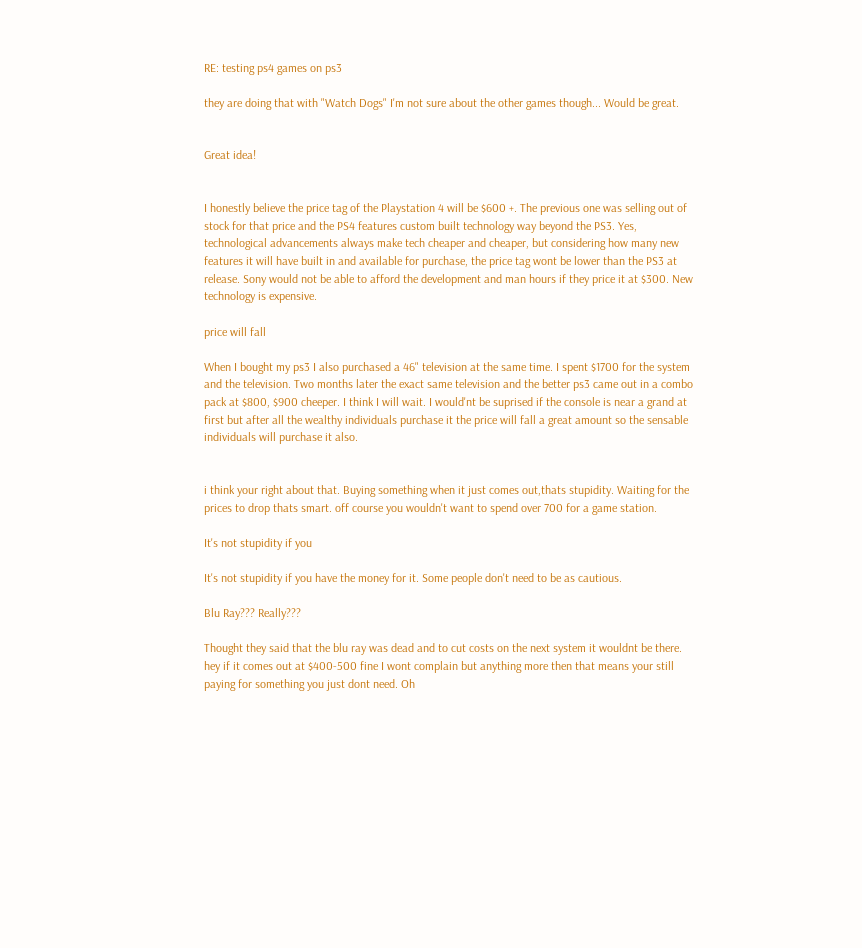RE: testing ps4 games on ps3

they are doing that with "Watch Dogs" I'm not sure about the other games though... Would be great.


Great idea!


I honestly believe the price tag of the Playstation 4 will be $600 +. The previous one was selling out of stock for that price and the PS4 features custom built technology way beyond the PS3. Yes, technological advancements always make tech cheaper and cheaper, but considering how many new features it will have built in and available for purchase, the price tag wont be lower than the PS3 at release. Sony would not be able to afford the development and man hours if they price it at $300. New technology is expensive.

price will fall

When I bought my ps3 I also purchased a 46" television at the same time. I spent $1700 for the system and the television. Two months later the exact same television and the better ps3 came out in a combo pack at $800, $900 cheeper. I think I will wait. I would'nt be suprised if the console is near a grand at first but after all the wealthy individuals purchase it the price will fall a great amount so the sensable individuals will purchase it also.


i think your right about that. Buying something when it just comes out,thats stupidity. Waiting for the prices to drop thats smart. off course you wouldn't want to spend over 700 for a game station.

It's not stupidity if you

It's not stupidity if you have the money for it. Some people don't need to be as cautious.

Blu Ray??? Really???

Thought they said that the blu ray was dead and to cut costs on the next system it wouldnt be there. hey if it comes out at $400-500 fine I wont complain but anything more then that means your still paying for something you just dont need. Oh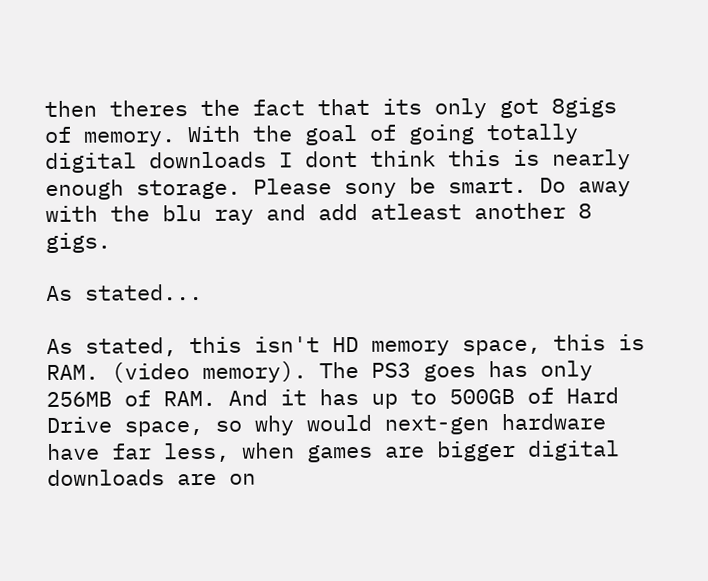then theres the fact that its only got 8gigs of memory. With the goal of going totally digital downloads I dont think this is nearly enough storage. Please sony be smart. Do away with the blu ray and add atleast another 8 gigs.

As stated...

As stated, this isn't HD memory space, this is RAM. (video memory). The PS3 goes has only 256MB of RAM. And it has up to 500GB of Hard Drive space, so why would next-gen hardware have far less, when games are bigger digital downloads are on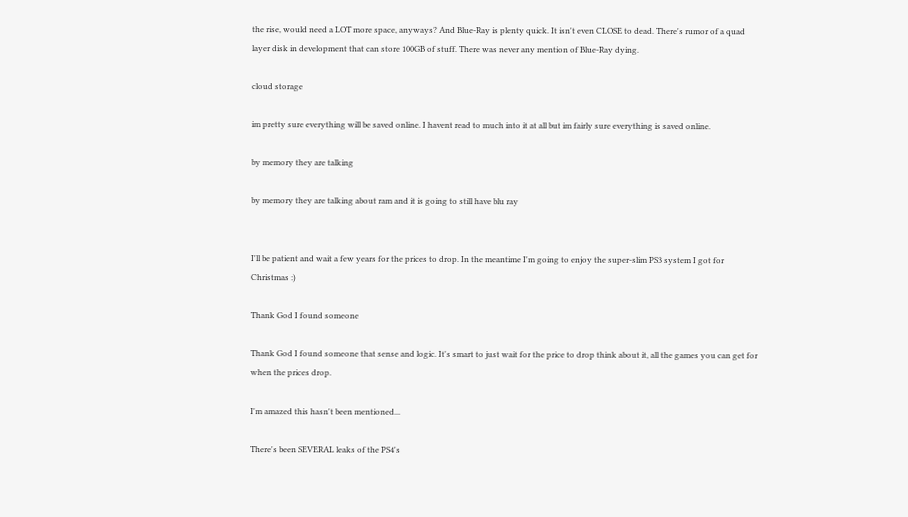the rise, would need a LOT more space, anyways? And Blue-Ray is plenty quick. It isn't even CLOSE to dead. There's rumor of a quad layer disk in development that can store 100GB of stuff. There was never any mention of Blue-Ray dying.

cloud storage

im pretty sure everything will be saved online. I havent read to much into it at all but im fairly sure everything is saved online.

by memory they are talking

by memory they are talking about ram and it is going to still have blu ray


I'll be patient and wait a few years for the prices to drop. In the meantime I'm going to enjoy the super-slim PS3 system I got for Christmas :)

Thank God I found someone

Thank God I found someone that sense and logic. It's smart to just wait for the price to drop think about it, all the games you can get for when the prices drop.

I'm amazed this hasn't been mentioned...

There's been SEVERAL leaks of the PS4's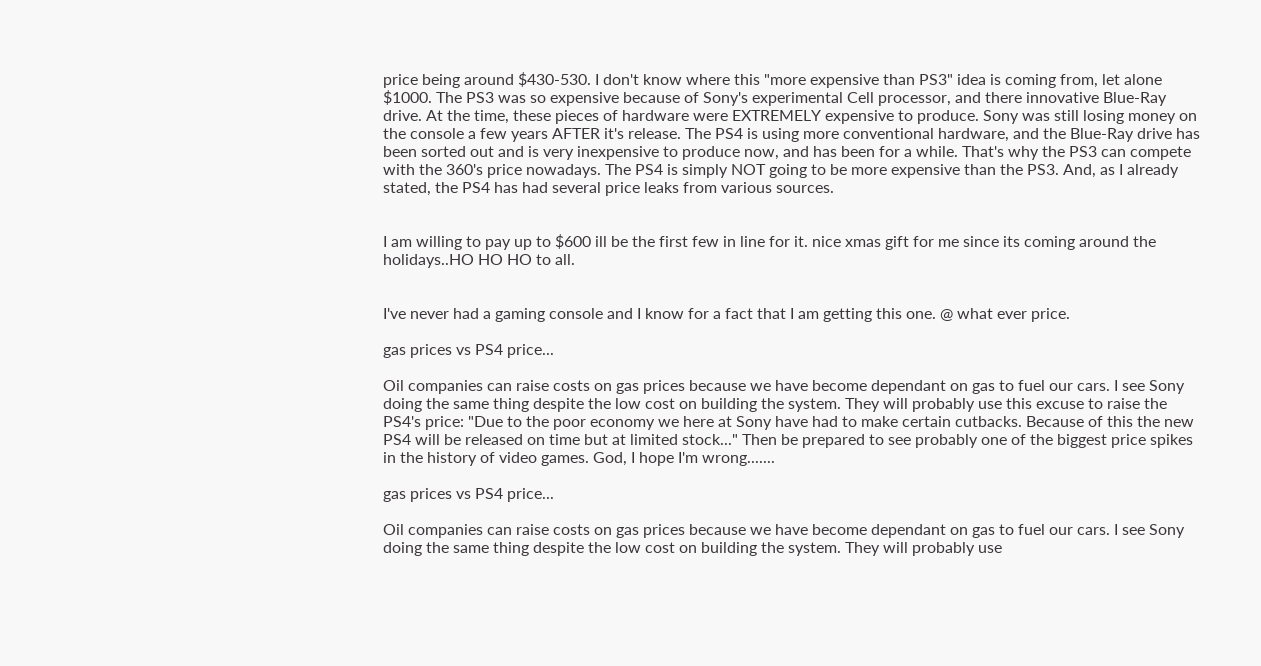price being around $430-530. I don't know where this "more expensive than PS3" idea is coming from, let alone $1000. The PS3 was so expensive because of Sony's experimental Cell processor, and there innovative Blue-Ray drive. At the time, these pieces of hardware were EXTREMELY expensive to produce. Sony was still losing money on the console a few years AFTER it's release. The PS4 is using more conventional hardware, and the Blue-Ray drive has been sorted out and is very inexpensive to produce now, and has been for a while. That's why the PS3 can compete with the 360's price nowadays. The PS4 is simply NOT going to be more expensive than the PS3. And, as I already stated, the PS4 has had several price leaks from various sources.


I am willing to pay up to $600 ill be the first few in line for it. nice xmas gift for me since its coming around the holidays..HO HO HO to all.


I've never had a gaming console and I know for a fact that I am getting this one. @ what ever price.

gas prices vs PS4 price...

Oil companies can raise costs on gas prices because we have become dependant on gas to fuel our cars. I see Sony doing the same thing despite the low cost on building the system. They will probably use this excuse to raise the PS4's price: "Due to the poor economy we here at Sony have had to make certain cutbacks. Because of this the new PS4 will be released on time but at limited stock..." Then be prepared to see probably one of the biggest price spikes in the history of video games. God, I hope I'm wrong.......

gas prices vs PS4 price...

Oil companies can raise costs on gas prices because we have become dependant on gas to fuel our cars. I see Sony doing the same thing despite the low cost on building the system. They will probably use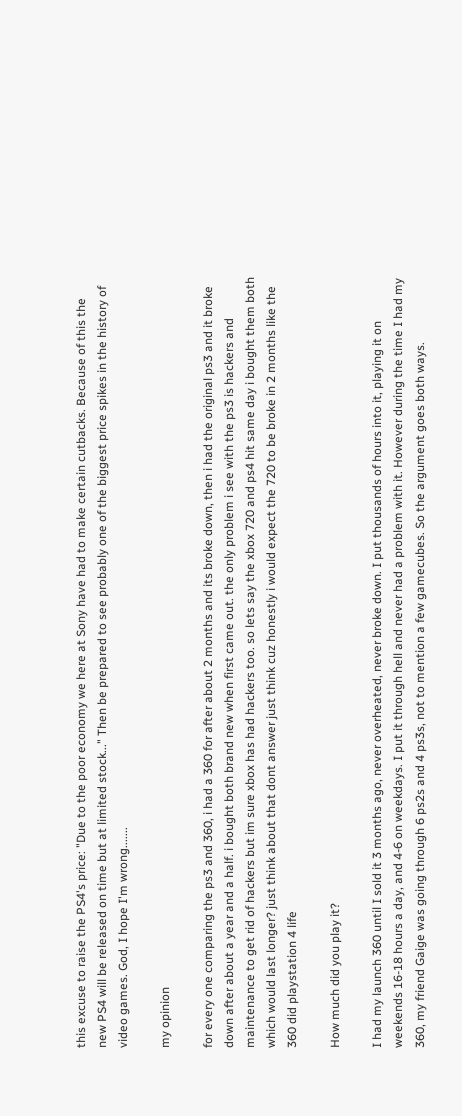this excuse to raise the PS4's price: "Due to the poor economy we here at Sony have had to make certain cutbacks. Because of this the new PS4 will be released on time but at limited stock..." Then be prepared to see probably one of the biggest price spikes in the history of video games. God, I hope I'm wrong.......

my opinion

for every one comparing the ps3 and 360, i had a 360 for after about 2 months and its broke down, then i had the original ps3 and it broke down after about a year and a half. i bought both brand new when first came out. the only problem i see with the ps3 is hackers and maintenance to get rid of hackers but im sure xbox has had hackers too. so lets say the xbox 720 and ps4 hit same day i bought them both which would last longer? just think about that dont answer just think cuz honestly i would expect the 720 to be broke in 2 months like the 360 did playstation 4 life

How much did you play it?

I had my launch 360 until I sold it 3 months ago, never overheated, never broke down. I put thousands of hours into it, playing it on weekends 16-18 hours a day, and 4-6 on weekdays. I put it through hell and never had a problem with it. However during the time I had my 360, my friend Gaige was going through 6 ps2s and 4 ps3s, not to mention a few gamecubes. So the argument goes both ways.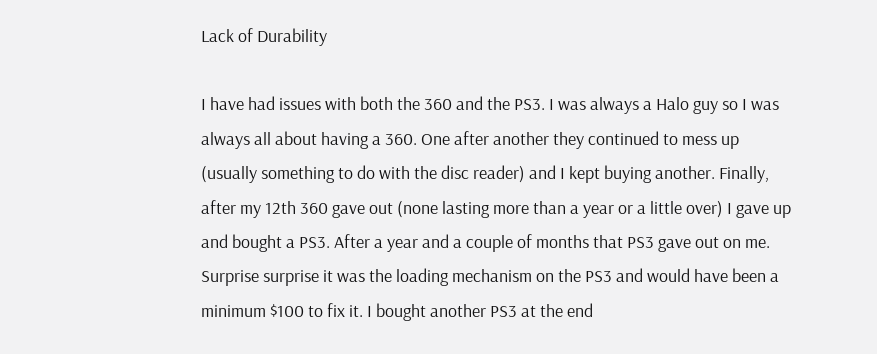Lack of Durability

I have had issues with both the 360 and the PS3. I was always a Halo guy so I was always all about having a 360. One after another they continued to mess up (usually something to do with the disc reader) and I kept buying another. Finally, after my 12th 360 gave out (none lasting more than a year or a little over) I gave up and bought a PS3. After a year and a couple of months that PS3 gave out on me. Surprise surprise it was the loading mechanism on the PS3 and would have been a minimum $100 to fix it. I bought another PS3 at the end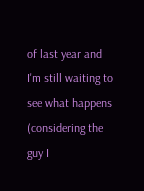of last year and I'm still waiting to see what happens (considering the guy I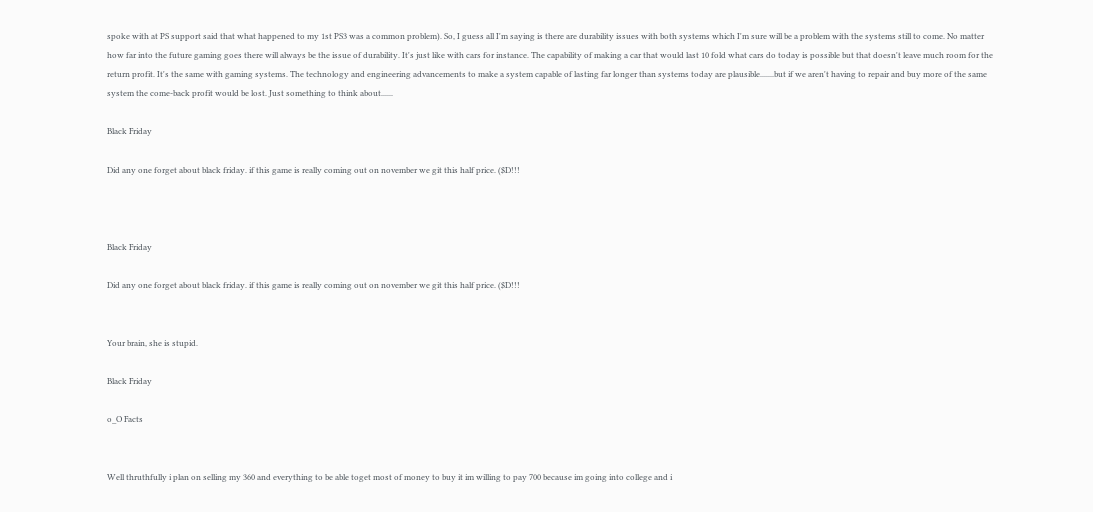spoke with at PS support said that what happened to my 1st PS3 was a common problem). So, I guess all I'm saying is there are durability issues with both systems which I'm sure will be a problem with the systems still to come. No matter how far into the future gaming goes there will always be the issue of durability. It's just like with cars for instance. The capability of making a car that would last 10 fold what cars do today is possible but that doesn't leave much room for the return profit. It's the same with gaming systems. The technology and engineering advancements to make a system capable of lasting far longer than systems today are plausible.......but if we aren't having to repair and buy more of the same system the come-back profit would be lost. Just something to think about......

Black Friday

Did any one forget about black friday. if this game is really coming out on november we git this half price. ($D!!!



Black Friday

Did any one forget about black friday. if this game is really coming out on november we git this half price. ($D!!!


Your brain, she is stupid.

Black Friday

o_O Facts


Well thruthfully i plan on selling my 360 and everything to be able toget most of money to buy it im willing to pay 700 because im going into college and i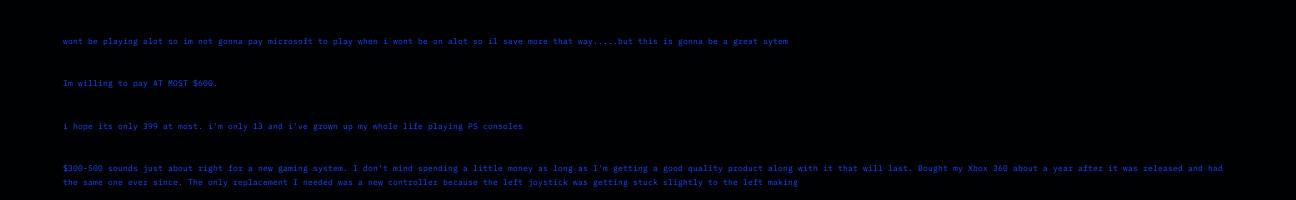wont be playing alot so im not gonna pay microsoft to play when i wont be on alot so il save more that way.....but this is gonna be a great sytem


Im willing to pay AT MOST $600.


i hope its only 399 at most. i'm only 13 and i've grown up my whole life playing PS consoles


$300-500 sounds just about right for a new gaming system. I don't mind spending a little money as long as I'm getting a good quality product along with it that will last. Bought my Xbox 360 about a year after it was released and had the same one ever since. The only replacement I needed was a new controller because the left joystick was getting stuck slightly to the left making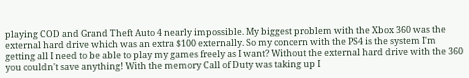playing COD and Grand Theft Auto 4 nearly impossible. My biggest problem with the Xbox 360 was the external hard drive which was an extra $100 externally. So my concern with the PS4 is the system I'm getting all I need to be able to play my games freely as I want? Without the external hard drive with the 360 you couldn't save anything! With the memory Call of Duty was taking up I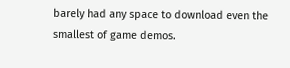barely had any space to download even the smallest of game demos.